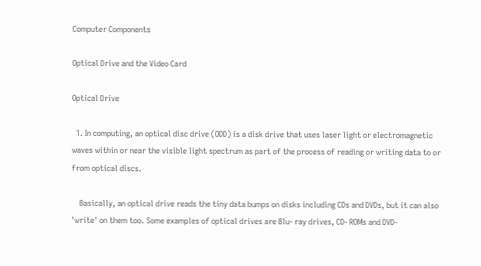Computer Components

Optical Drive and the Video Card

Optical Drive

  1. In computing, an optical disc drive (ODD) is a disk drive that uses laser light or electromagnetic waves within or near the visible light spectrum as part of the process of reading or writing data to or from optical discs.

    Basically, an optical drive reads the tiny data bumps on disks including CDs and DVDs, but it can also 'write' on them too. Some examples of optical drives are Blu- ray drives, CD- ROMs and DVD-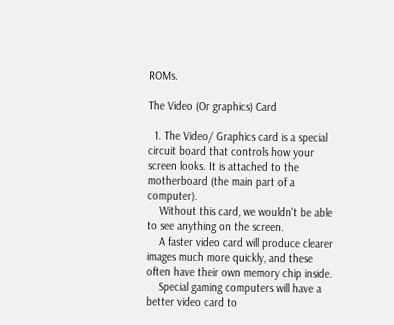ROMs.

The Video (Or graphics) Card

  1. The Video/ Graphics card is a special circuit board that controls how your screen looks. It is attached to the motherboard (the main part of a computer).
    Without this card, we wouldn't be able to see anything on the screen.
    A faster video card will produce clearer images much more quickly, and these often have their own memory chip inside.
    Special gaming computers will have a better video card to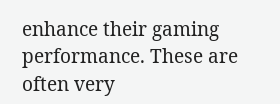enhance their gaming performance. These are often very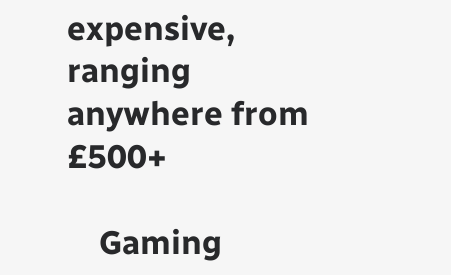expensive, ranging anywhere from £500+

    Gaming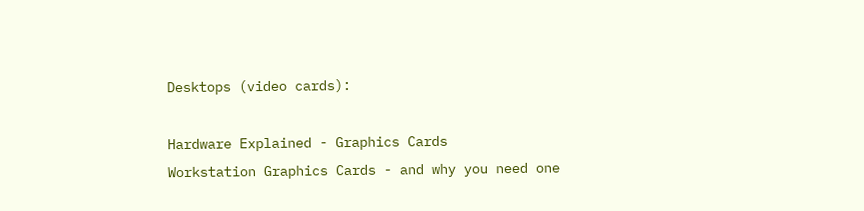Desktops (video cards):

Hardware Explained - Graphics Cards
Workstation Graphics Cards - and why you need one